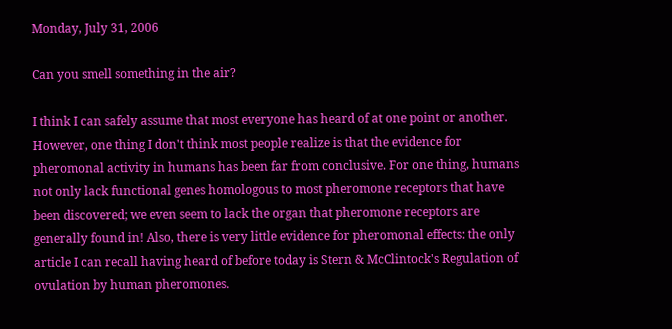Monday, July 31, 2006

Can you smell something in the air?

I think I can safely assume that most everyone has heard of at one point or another. However, one thing I don't think most people realize is that the evidence for pheromonal activity in humans has been far from conclusive. For one thing, humans not only lack functional genes homologous to most pheromone receptors that have been discovered; we even seem to lack the organ that pheromone receptors are generally found in! Also, there is very little evidence for pheromonal effects: the only article I can recall having heard of before today is Stern & McClintock's Regulation of ovulation by human pheromones.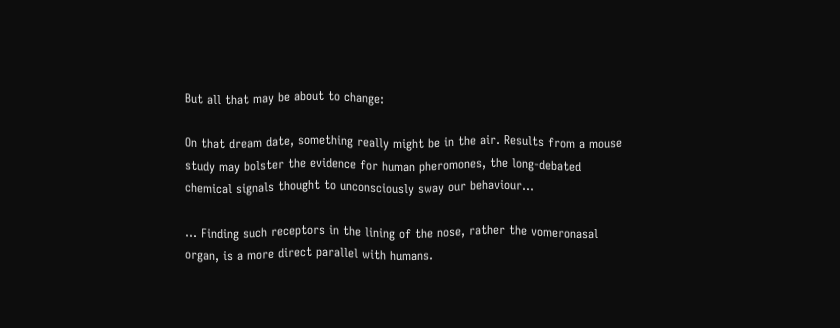But all that may be about to change:

On that dream date, something really might be in the air. Results from a mouse study may bolster the evidence for human pheromones, the long-debated chemical signals thought to unconsciously sway our behaviour...

... Finding such receptors in the lining of the nose, rather the vomeronasal organ, is a more direct parallel with humans.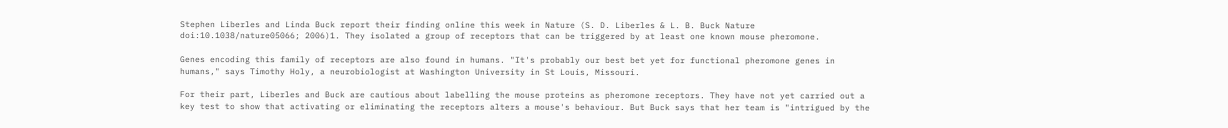Stephen Liberles and Linda Buck report their finding online this week in Nature (S. D. Liberles & L. B. Buck Nature doi:10.1038/nature05066; 2006)1. They isolated a group of receptors that can be triggered by at least one known mouse pheromone.

Genes encoding this family of receptors are also found in humans. "It's probably our best bet yet for functional pheromone genes in humans," says Timothy Holy, a neurobiologist at Washington University in St Louis, Missouri.

For their part, Liberles and Buck are cautious about labelling the mouse proteins as pheromone receptors. They have not yet carried out a key test to show that activating or eliminating the receptors alters a mouse's behaviour. But Buck says that her team is "intrigued by the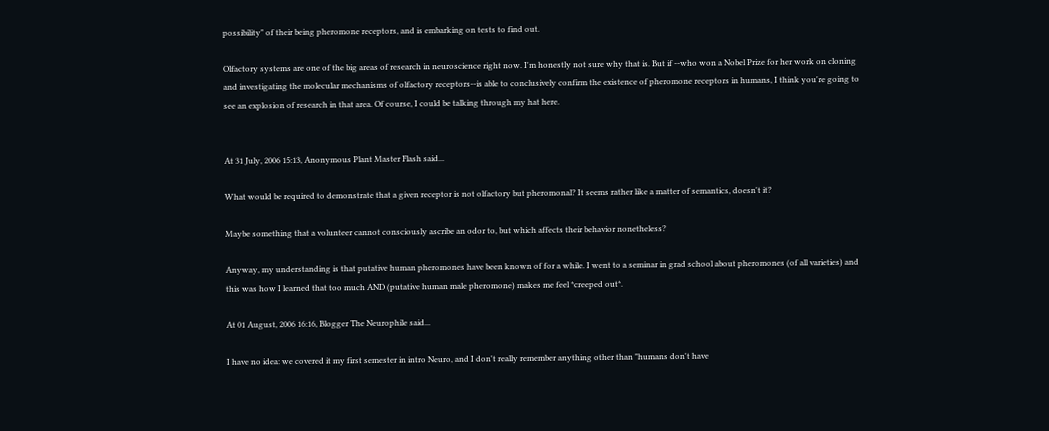possibility" of their being pheromone receptors, and is embarking on tests to find out.

Olfactory systems are one of the big areas of research in neuroscience right now. I'm honestly not sure why that is. But if --who won a Nobel Prize for her work on cloning and investigating the molecular mechanisms of olfactory receptors--is able to conclusively confirm the existence of pheromone receptors in humans, I think you're going to see an explosion of research in that area. Of course, I could be talking through my hat here.


At 31 July, 2006 15:13, Anonymous Plant Master Flash said...

What would be required to demonstrate that a given receptor is not olfactory but pheromonal? It seems rather like a matter of semantics, doesn't it?

Maybe something that a volunteer cannot consciously ascribe an odor to, but which affects their behavior nonetheless?

Anyway, my understanding is that putative human pheromones have been known of for a while. I went to a seminar in grad school about pheromones (of all varieties) and this was how I learned that too much AND (putative human male pheromone) makes me feel *creeped out*.

At 01 August, 2006 16:16, Blogger The Neurophile said...

I have no idea: we covered it my first semester in intro Neuro, and I don't really remember anything other than "humans don't have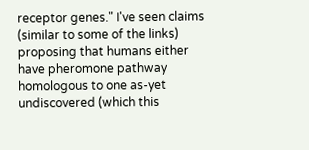receptor genes." I've seen claims (similar to some of the links) proposing that humans either have pheromone pathway homologous to one as-yet undiscovered (which this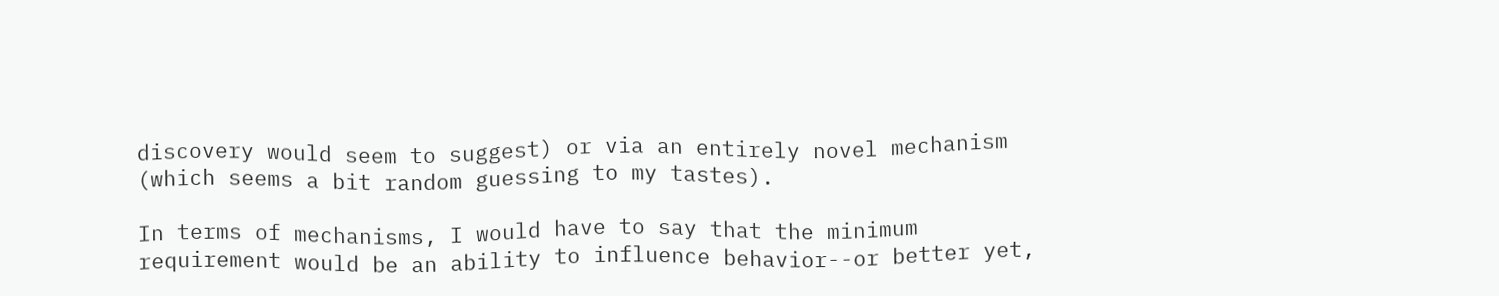discovery would seem to suggest) or via an entirely novel mechanism (which seems a bit random guessing to my tastes).

In terms of mechanisms, I would have to say that the minimum requirement would be an ability to influence behavior--or better yet,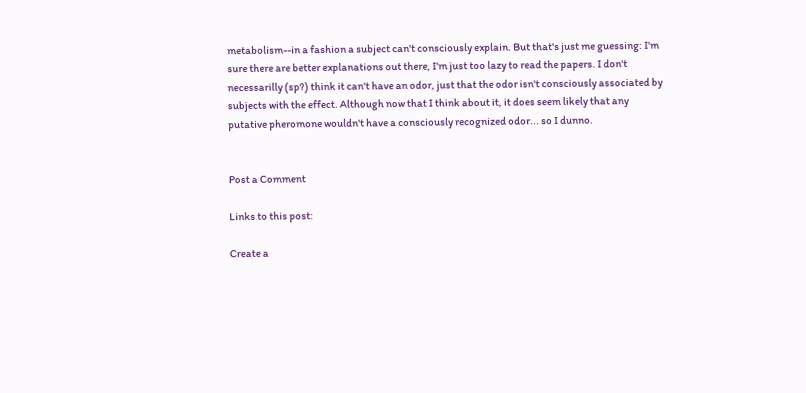metabolism--in a fashion a subject can't consciously explain. But that's just me guessing: I'm sure there are better explanations out there, I'm just too lazy to read the papers. I don't necessarilly (sp?) think it can't have an odor, just that the odor isn't consciously associated by subjects with the effect. Although now that I think about it, it does seem likely that any putative pheromone wouldn't have a consciously recognized odor... so I dunno.


Post a Comment

Links to this post:

Create a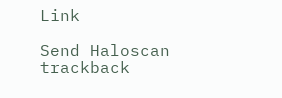Link

Send Haloscan trackback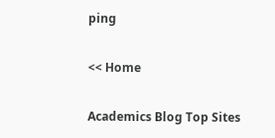ping

<< Home

Academics Blog Top Sites